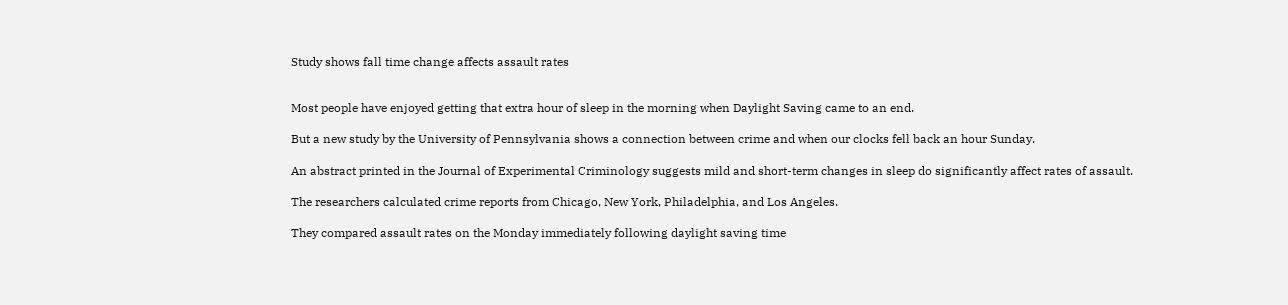Study shows fall time change affects assault rates


Most people have enjoyed getting that extra hour of sleep in the morning when Daylight Saving came to an end.

But a new study by the University of Pennsylvania shows a connection between crime and when our clocks fell back an hour Sunday.

An abstract printed in the Journal of Experimental Criminology suggests mild and short-term changes in sleep do significantly affect rates of assault.

The researchers calculated crime reports from Chicago, New York, Philadelphia, and Los Angeles.

They compared assault rates on the Monday immediately following daylight saving time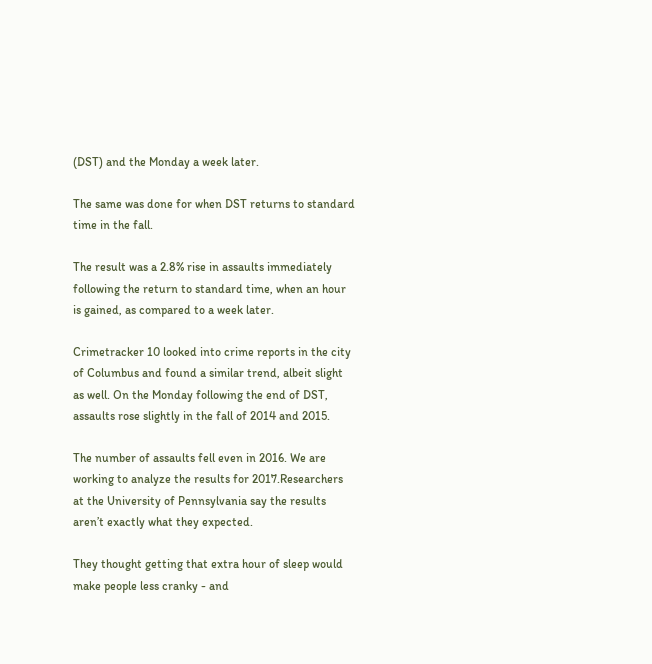(DST) and the Monday a week later.

The same was done for when DST returns to standard time in the fall.

The result was a 2.8% rise in assaults immediately following the return to standard time, when an hour is gained, as compared to a week later.

Crimetracker 10 looked into crime reports in the city of Columbus and found a similar trend, albeit slight as well. On the Monday following the end of DST, assaults rose slightly in the fall of 2014 and 2015.

The number of assaults fell even in 2016. We are working to analyze the results for 2017.Researchers at the University of Pennsylvania say the results aren’t exactly what they expected.

They thought getting that extra hour of sleep would make people less cranky - and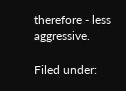therefore - less aggressive.

Filed under: